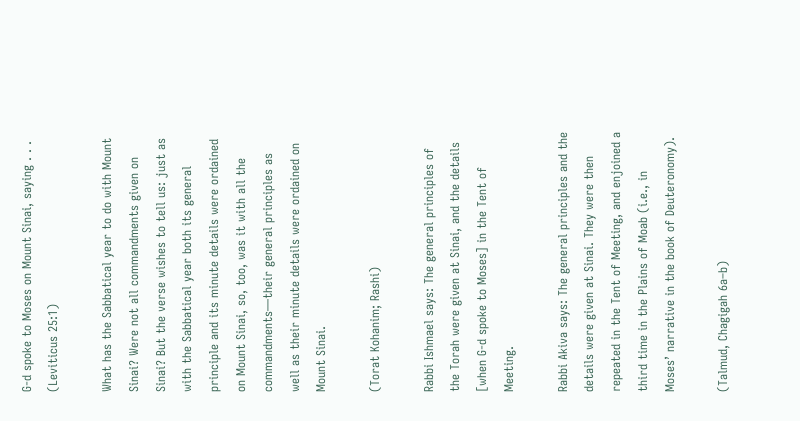G‑d spoke to Moses on Mount Sinai, saying . . . (Leviticus 25:1)

What has the Sabbatical year to do with Mount Sinai? Were not all commandments given on Sinai? But the verse wishes to tell us: just as with the Sabbatical year both its general principle and its minute details were ordained on Mount Sinai, so, too, was it with all the commandments—their general principles as well as their minute details were ordained on Mount Sinai.

(Torat Kohanim; Rashi)

Rabbi Ishmael says: The general principles of the Torah were given at Sinai, and the details [when G‑d spoke to Moses] in the Tent of Meeting.

Rabbi Akiva says: The general principles and the details were given at Sinai. They were then repeated in the Tent of Meeting, and enjoined a third time in the Plains of Moab (i.e., in Moses’ narrative in the book of Deuteronomy).

(Talmud, Chagigah 6a–b)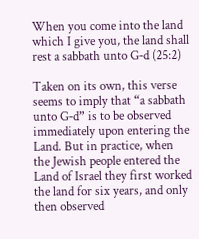When you come into the land which I give you, the land shall rest a sabbath unto G‑d (25:2)

Taken on its own, this verse seems to imply that “a sabbath unto G‑d” is to be observed immediately upon entering the Land. But in practice, when the Jewish people entered the Land of Israel they first worked the land for six years, and only then observed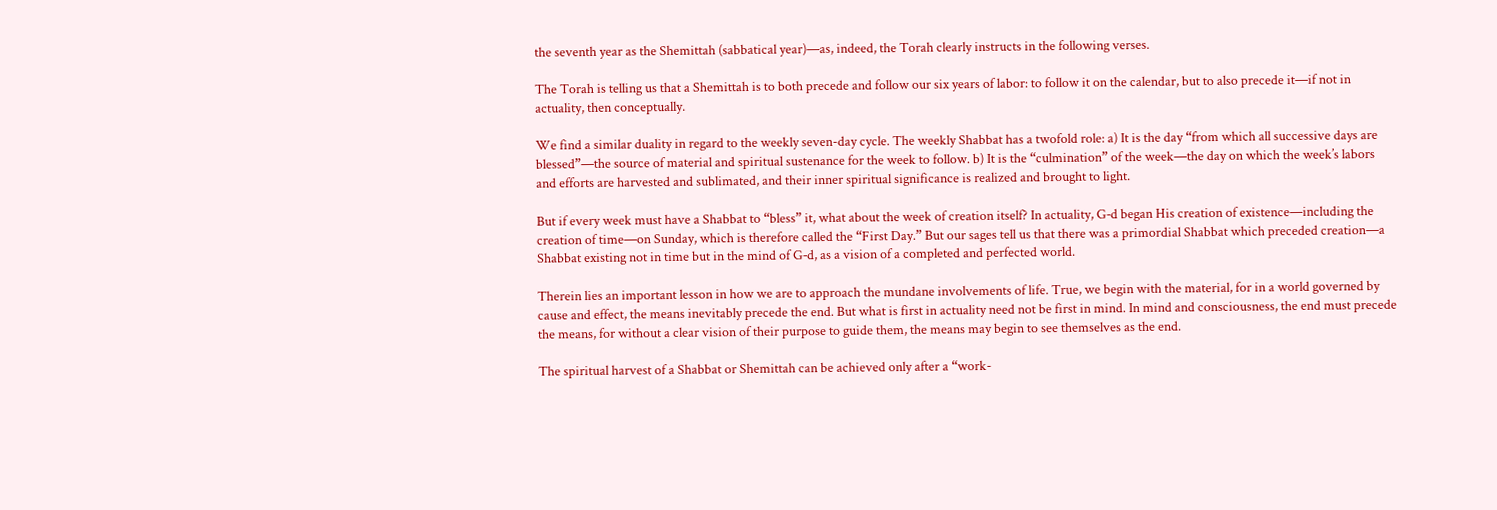the seventh year as the Shemittah (sabbatical year)—as, indeed, the Torah clearly instructs in the following verses.

The Torah is telling us that a Shemittah is to both precede and follow our six years of labor: to follow it on the calendar, but to also precede it—if not in actuality, then conceptually.

We find a similar duality in regard to the weekly seven-day cycle. The weekly Shabbat has a twofold role: a) It is the day “from which all successive days are blessed”—the source of material and spiritual sustenance for the week to follow. b) It is the “culmination” of the week—the day on which the week’s labors and efforts are harvested and sublimated, and their inner spiritual significance is realized and brought to light.

But if every week must have a Shabbat to “bless” it, what about the week of creation itself? In actuality, G‑d began His creation of existence—including the creation of time—on Sunday, which is therefore called the “First Day.” But our sages tell us that there was a primordial Shabbat which preceded creation—a Shabbat existing not in time but in the mind of G‑d, as a vision of a completed and perfected world.

Therein lies an important lesson in how we are to approach the mundane involvements of life. True, we begin with the material, for in a world governed by cause and effect, the means inevitably precede the end. But what is first in actuality need not be first in mind. In mind and consciousness, the end must precede the means, for without a clear vision of their purpose to guide them, the means may begin to see themselves as the end.

The spiritual harvest of a Shabbat or Shemittah can be achieved only after a “work-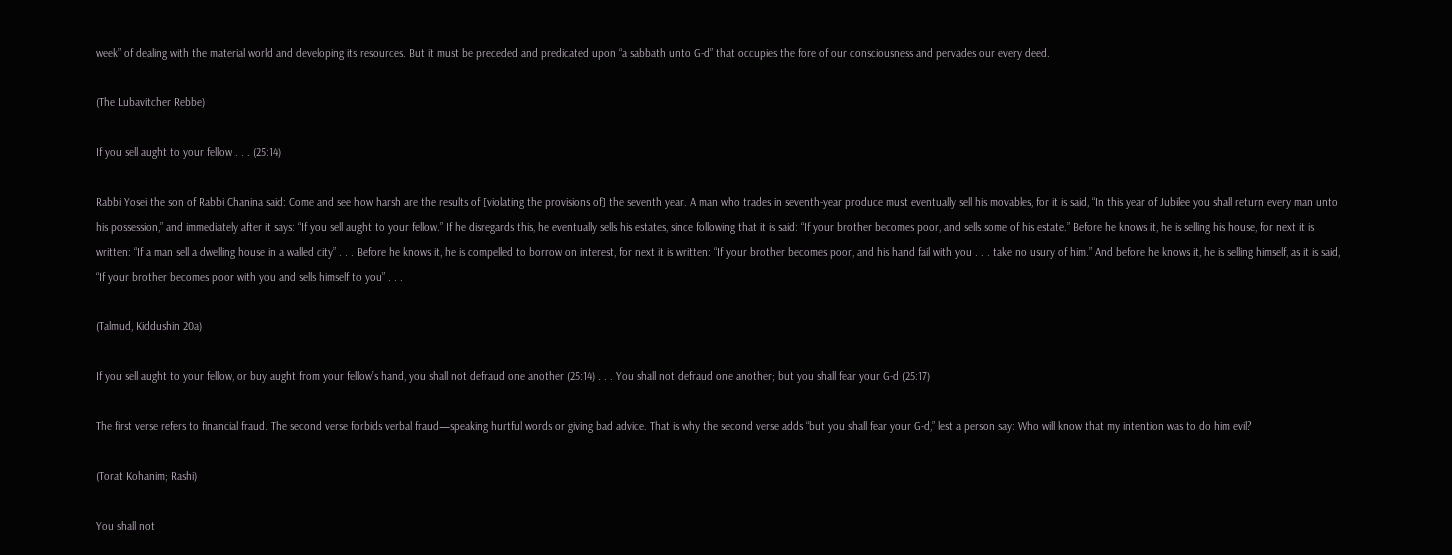week” of dealing with the material world and developing its resources. But it must be preceded and predicated upon “a sabbath unto G‑d” that occupies the fore of our consciousness and pervades our every deed.

(The Lubavitcher Rebbe)

If you sell aught to your fellow . . . (25:14)

Rabbi Yosei the son of Rabbi Chanina said: Come and see how harsh are the results of [violating the provisions of] the seventh year. A man who trades in seventh-year produce must eventually sell his movables, for it is said, “In this year of Jubilee you shall return every man unto his possession,” and immediately after it says: “If you sell aught to your fellow.” If he disregards this, he eventually sells his estates, since following that it is said: “If your brother becomes poor, and sells some of his estate.” Before he knows it, he is selling his house, for next it is written: “If a man sell a dwelling house in a walled city” . . . Before he knows it, he is compelled to borrow on interest, for next it is written: “If your brother becomes poor, and his hand fail with you . . . take no usury of him.” And before he knows it, he is selling himself, as it is said, “If your brother becomes poor with you and sells himself to you” . . .

(Talmud, Kiddushin 20a)

If you sell aught to your fellow, or buy aught from your fellow’s hand, you shall not defraud one another (25:14) . . . You shall not defraud one another; but you shall fear your G‑d (25:17)

The first verse refers to financial fraud. The second verse forbids verbal fraud—speaking hurtful words or giving bad advice. That is why the second verse adds “but you shall fear your G‑d,” lest a person say: Who will know that my intention was to do him evil?

(Torat Kohanim; Rashi)

You shall not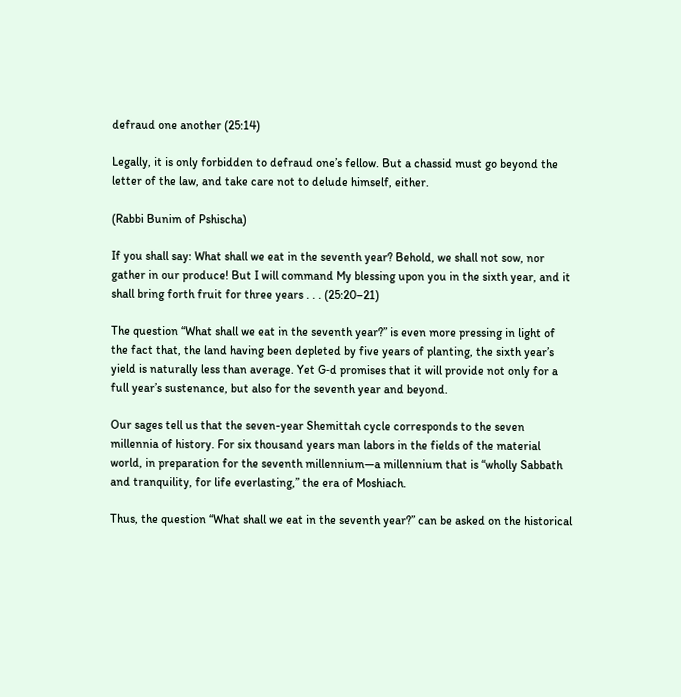defraud one another (25:14)

Legally, it is only forbidden to defraud one’s fellow. But a chassid must go beyond the letter of the law, and take care not to delude himself, either.

(Rabbi Bunim of Pshischa)

If you shall say: What shall we eat in the seventh year? Behold, we shall not sow, nor gather in our produce! But I will command My blessing upon you in the sixth year, and it shall bring forth fruit for three years . . . (25:20–21)

The question “What shall we eat in the seventh year?” is even more pressing in light of the fact that, the land having been depleted by five years of planting, the sixth year’s yield is naturally less than average. Yet G‑d promises that it will provide not only for a full year’s sustenance, but also for the seventh year and beyond.

Our sages tell us that the seven-year Shemittah cycle corresponds to the seven millennia of history. For six thousand years man labors in the fields of the material world, in preparation for the seventh millennium—a millennium that is “wholly Sabbath and tranquility, for life everlasting,” the era of Moshiach.

Thus, the question “What shall we eat in the seventh year?” can be asked on the historical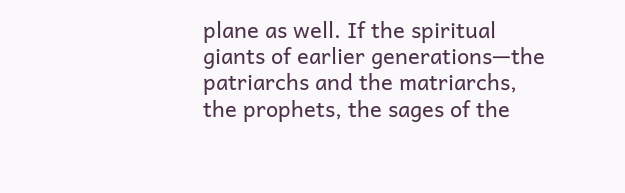plane as well. If the spiritual giants of earlier generations—the patriarchs and the matriarchs, the prophets, the sages of the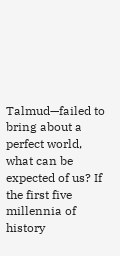Talmud—failed to bring about a perfect world, what can be expected of us? If the first five millennia of history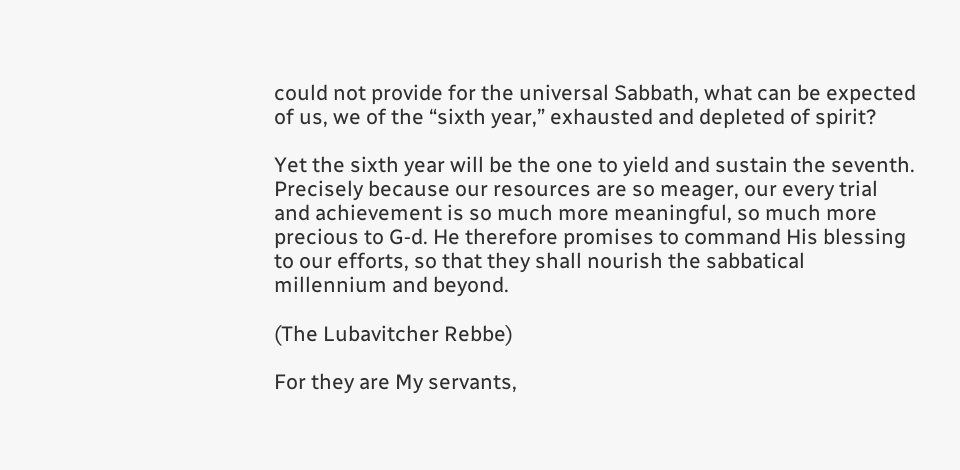could not provide for the universal Sabbath, what can be expected of us, we of the “sixth year,” exhausted and depleted of spirit?

Yet the sixth year will be the one to yield and sustain the seventh. Precisely because our resources are so meager, our every trial and achievement is so much more meaningful, so much more precious to G‑d. He therefore promises to command His blessing to our efforts, so that they shall nourish the sabbatical millennium and beyond.

(The Lubavitcher Rebbe)

For they are My servants,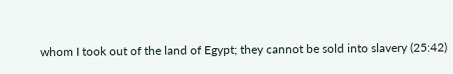whom I took out of the land of Egypt; they cannot be sold into slavery (25:42)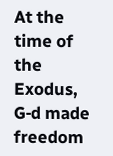At the time of the Exodus, G‑d made freedom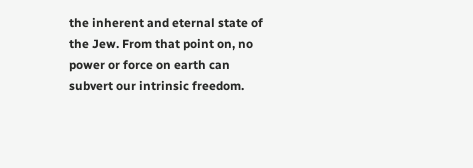the inherent and eternal state of the Jew. From that point on, no power or force on earth can subvert our intrinsic freedom.